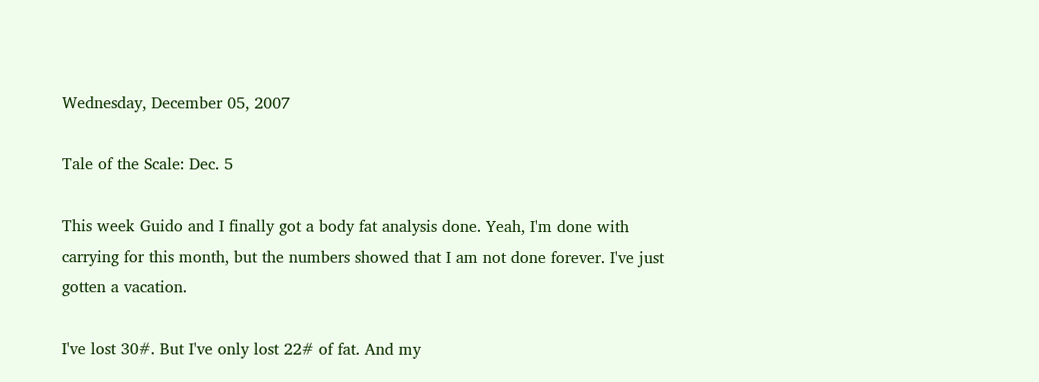Wednesday, December 05, 2007

Tale of the Scale: Dec. 5

This week Guido and I finally got a body fat analysis done. Yeah, I'm done with carrying for this month, but the numbers showed that I am not done forever. I've just gotten a vacation.

I've lost 30#. But I've only lost 22# of fat. And my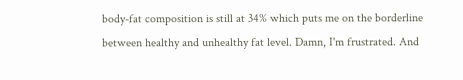body-fat composition is still at 34% which puts me on the borderline between healthy and unhealthy fat level. Damn, I'm frustrated. And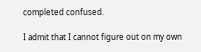completed confused.

I admit that I cannot figure out on my own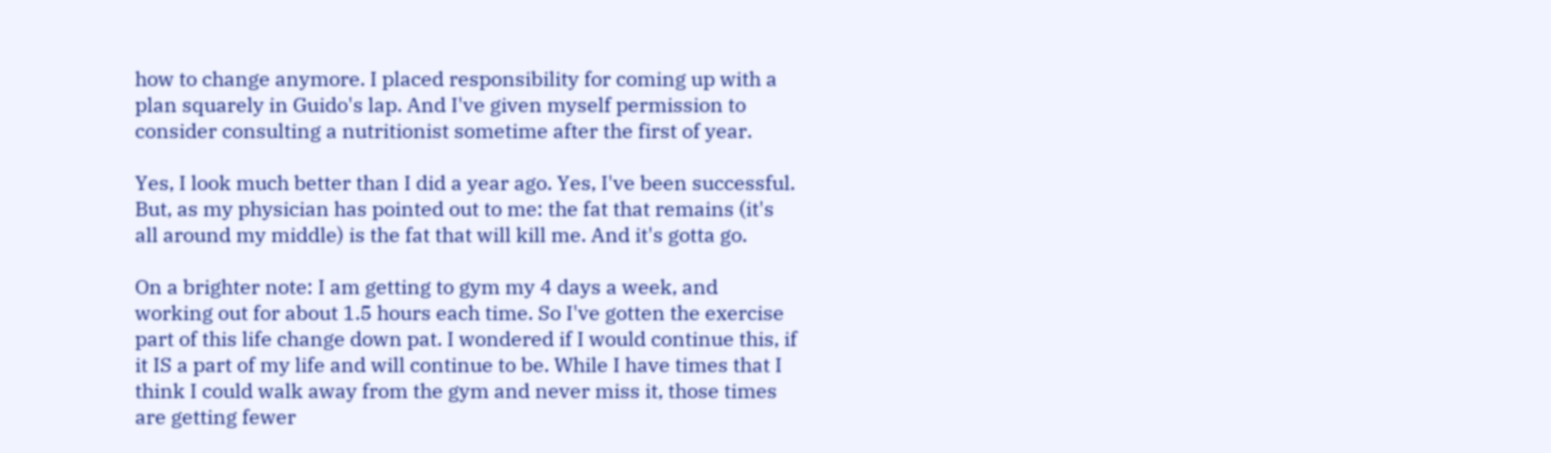how to change anymore. I placed responsibility for coming up with a plan squarely in Guido's lap. And I've given myself permission to consider consulting a nutritionist sometime after the first of year.

Yes, I look much better than I did a year ago. Yes, I've been successful. But, as my physician has pointed out to me: the fat that remains (it's all around my middle) is the fat that will kill me. And it's gotta go.

On a brighter note: I am getting to gym my 4 days a week, and working out for about 1.5 hours each time. So I've gotten the exercise part of this life change down pat. I wondered if I would continue this, if it IS a part of my life and will continue to be. While I have times that I think I could walk away from the gym and never miss it, those times are getting fewer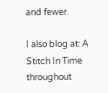and fewer.

I also blog at: A Stitch In Time throughout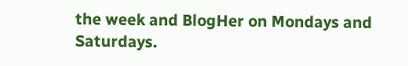the week and BlogHer on Mondays and Saturdays.